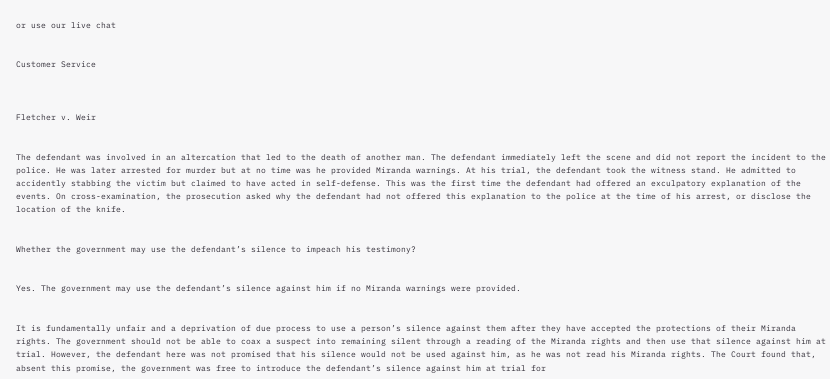or use our live chat


Customer Service



Fletcher v. Weir


The defendant was involved in an altercation that led to the death of another man. The defendant immediately left the scene and did not report the incident to the police. He was later arrested for murder but at no time was he provided Miranda warnings. At his trial, the defendant took the witness stand. He admitted to accidently stabbing the victim but claimed to have acted in self-defense. This was the first time the defendant had offered an exculpatory explanation of the events. On cross-examination, the prosecution asked why the defendant had not offered this explanation to the police at the time of his arrest, or disclose the location of the knife.


Whether the government may use the defendant’s silence to impeach his testimony?


Yes. The government may use the defendant’s silence against him if no Miranda warnings were provided.


It is fundamentally unfair and a deprivation of due process to use a person’s silence against them after they have accepted the protections of their Miranda rights. The government should not be able to coax a suspect into remaining silent through a reading of the Miranda rights and then use that silence against him at trial. However, the defendant here was not promised that his silence would not be used against him, as he was not read his Miranda rights. The Court found that, absent this promise, the government was free to introduce the defendant’s silence against him at trial for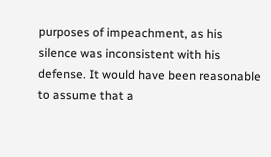purposes of impeachment, as his silence was inconsistent with his defense. It would have been reasonable to assume that a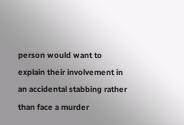person would want to explain their involvement in an accidental stabbing rather than face a murder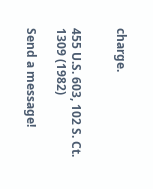charge.


455 U.S. 603, 102 S. Ct. 1309 (1982)

Send a message!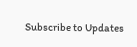Subscribe to Updates